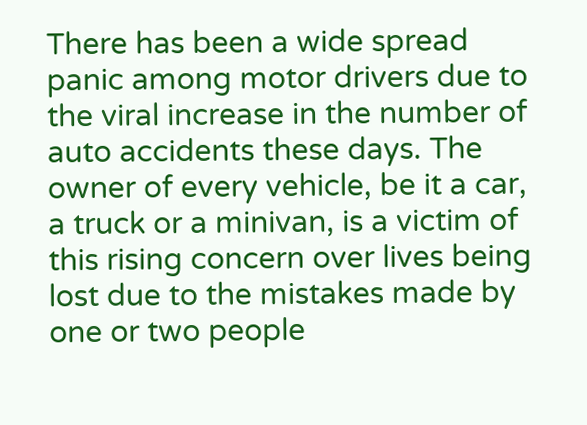There has been a wide spread panic among motor drivers due to the viral increase in the number of auto accidents these days. The owner of every vehicle, be it a car, a truck or a minivan, is a victim of this rising concern over lives being lost due to the mistakes made by one or two people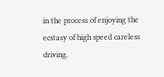in the process of enjoying the ecstasy of high speed careless driving.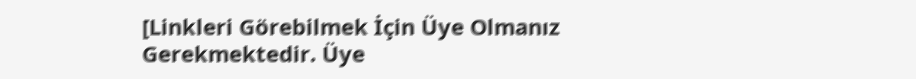[Linkleri Görebilmek İçin Üye Olmanız Gerekmektedir. Üye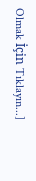Olmak İçin Tıklayın...]